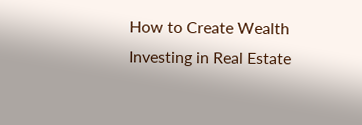How to Create Wealth Investing in Real Estate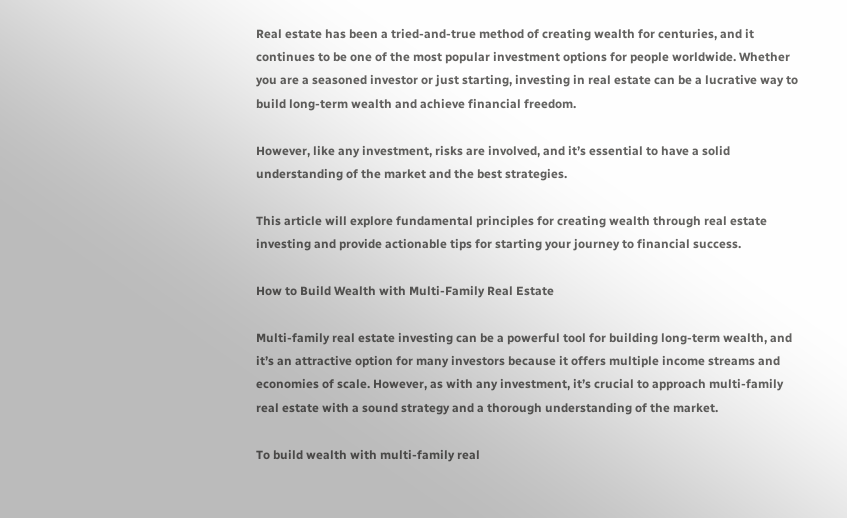Real estate has been a tried-and-true method of creating wealth for centuries, and it continues to be one of the most popular investment options for people worldwide. Whether you are a seasoned investor or just starting, investing in real estate can be a lucrative way to build long-term wealth and achieve financial freedom.

However, like any investment, risks are involved, and it’s essential to have a solid understanding of the market and the best strategies.

This article will explore fundamental principles for creating wealth through real estate investing and provide actionable tips for starting your journey to financial success.

How to Build Wealth with Multi-Family Real Estate

Multi-family real estate investing can be a powerful tool for building long-term wealth, and it’s an attractive option for many investors because it offers multiple income streams and economies of scale. However, as with any investment, it’s crucial to approach multi-family real estate with a sound strategy and a thorough understanding of the market.

To build wealth with multi-family real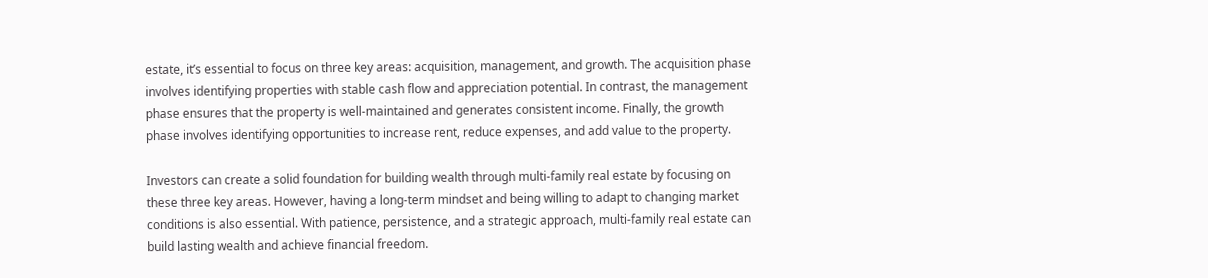estate, it’s essential to focus on three key areas: acquisition, management, and growth. The acquisition phase involves identifying properties with stable cash flow and appreciation potential. In contrast, the management phase ensures that the property is well-maintained and generates consistent income. Finally, the growth phase involves identifying opportunities to increase rent, reduce expenses, and add value to the property.

Investors can create a solid foundation for building wealth through multi-family real estate by focusing on these three key areas. However, having a long-term mindset and being willing to adapt to changing market conditions is also essential. With patience, persistence, and a strategic approach, multi-family real estate can build lasting wealth and achieve financial freedom.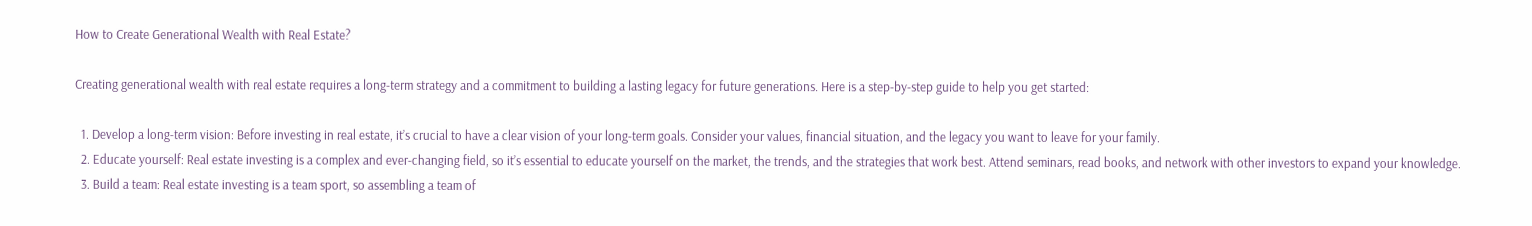How to Create Generational Wealth with Real Estate?

Creating generational wealth with real estate requires a long-term strategy and a commitment to building a lasting legacy for future generations. Here is a step-by-step guide to help you get started:

  1. Develop a long-term vision: Before investing in real estate, it’s crucial to have a clear vision of your long-term goals. Consider your values, financial situation, and the legacy you want to leave for your family.
  2. Educate yourself: Real estate investing is a complex and ever-changing field, so it’s essential to educate yourself on the market, the trends, and the strategies that work best. Attend seminars, read books, and network with other investors to expand your knowledge.
  3. Build a team: Real estate investing is a team sport, so assembling a team of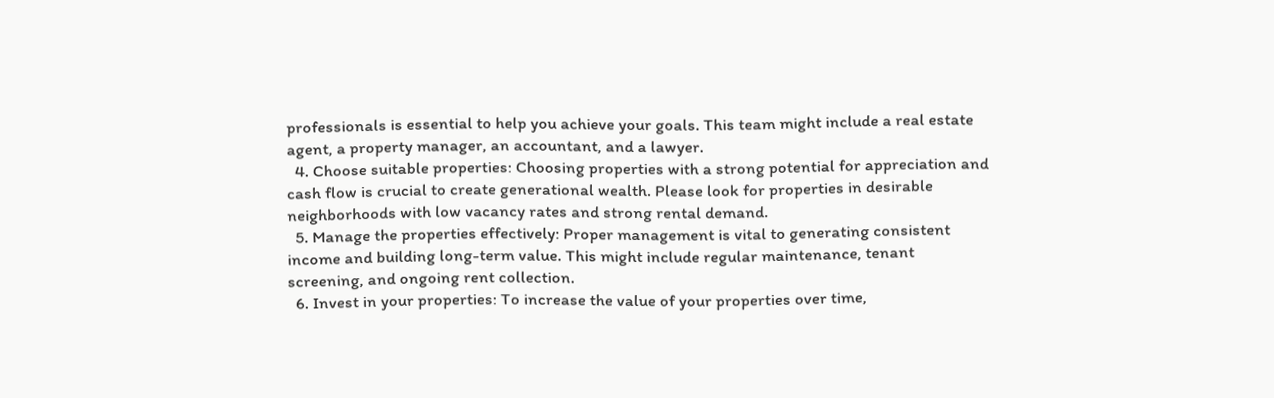professionals is essential to help you achieve your goals. This team might include a real estate agent, a property manager, an accountant, and a lawyer.
  4. Choose suitable properties: Choosing properties with a strong potential for appreciation and cash flow is crucial to create generational wealth. Please look for properties in desirable neighborhoods with low vacancy rates and strong rental demand.
  5. Manage the properties effectively: Proper management is vital to generating consistent income and building long-term value. This might include regular maintenance, tenant screening, and ongoing rent collection.
  6. Invest in your properties: To increase the value of your properties over time,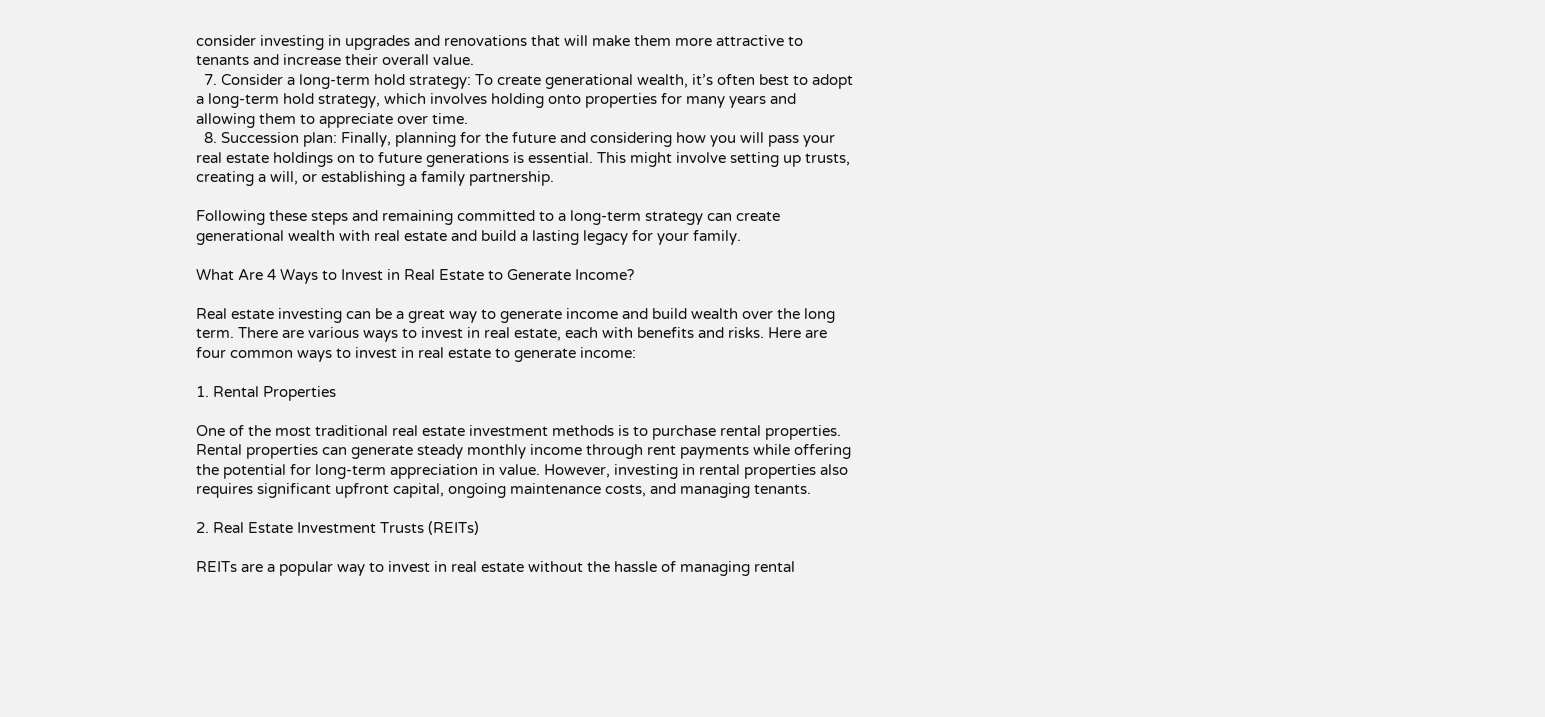consider investing in upgrades and renovations that will make them more attractive to tenants and increase their overall value.
  7. Consider a long-term hold strategy: To create generational wealth, it’s often best to adopt a long-term hold strategy, which involves holding onto properties for many years and allowing them to appreciate over time.
  8. Succession plan: Finally, planning for the future and considering how you will pass your real estate holdings on to future generations is essential. This might involve setting up trusts, creating a will, or establishing a family partnership.

Following these steps and remaining committed to a long-term strategy can create generational wealth with real estate and build a lasting legacy for your family.

What Are 4 Ways to Invest in Real Estate to Generate Income?

Real estate investing can be a great way to generate income and build wealth over the long term. There are various ways to invest in real estate, each with benefits and risks. Here are four common ways to invest in real estate to generate income:

1. Rental Properties

One of the most traditional real estate investment methods is to purchase rental properties. Rental properties can generate steady monthly income through rent payments while offering the potential for long-term appreciation in value. However, investing in rental properties also requires significant upfront capital, ongoing maintenance costs, and managing tenants.

2. Real Estate Investment Trusts (REITs)

REITs are a popular way to invest in real estate without the hassle of managing rental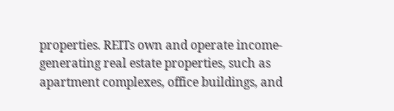properties. REITs own and operate income-generating real estate properties, such as apartment complexes, office buildings, and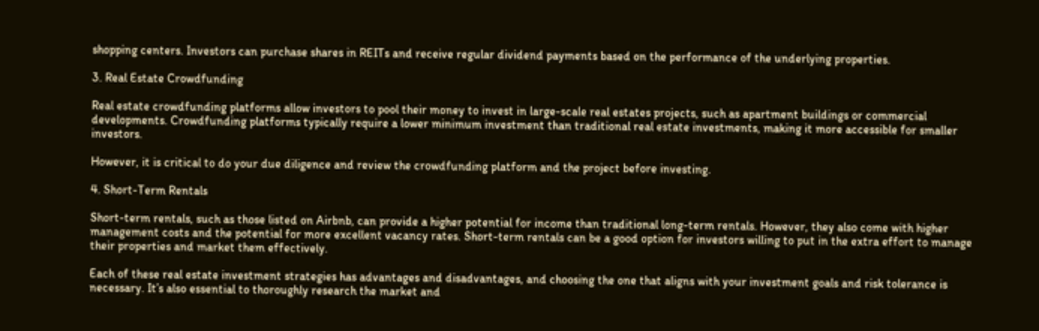shopping centers. Investors can purchase shares in REITs and receive regular dividend payments based on the performance of the underlying properties.

3. Real Estate Crowdfunding

Real estate crowdfunding platforms allow investors to pool their money to invest in large-scale real estates projects, such as apartment buildings or commercial developments. Crowdfunding platforms typically require a lower minimum investment than traditional real estate investments, making it more accessible for smaller investors.

However, it is critical to do your due diligence and review the crowdfunding platform and the project before investing.

4. Short-Term Rentals

Short-term rentals, such as those listed on Airbnb, can provide a higher potential for income than traditional long-term rentals. However, they also come with higher management costs and the potential for more excellent vacancy rates. Short-term rentals can be a good option for investors willing to put in the extra effort to manage their properties and market them effectively.

Each of these real estate investment strategies has advantages and disadvantages, and choosing the one that aligns with your investment goals and risk tolerance is necessary. It’s also essential to thoroughly research the market and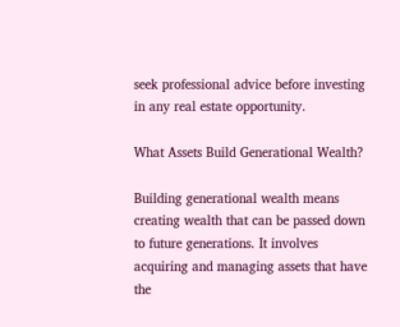seek professional advice before investing in any real estate opportunity.

What Assets Build Generational Wealth?

Building generational wealth means creating wealth that can be passed down to future generations. It involves acquiring and managing assets that have the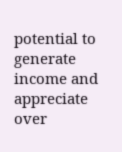potential to generate income and appreciate over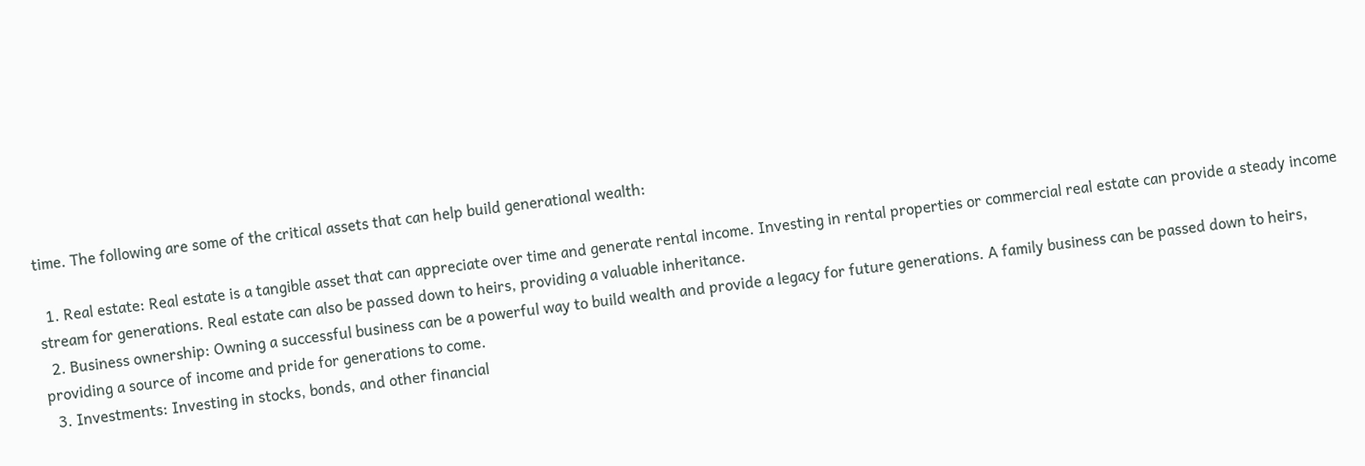time. The following are some of the critical assets that can help build generational wealth:

  1. Real estate: Real estate is a tangible asset that can appreciate over time and generate rental income. Investing in rental properties or commercial real estate can provide a steady income stream for generations. Real estate can also be passed down to heirs, providing a valuable inheritance.
  2. Business ownership: Owning a successful business can be a powerful way to build wealth and provide a legacy for future generations. A family business can be passed down to heirs, providing a source of income and pride for generations to come.
  3. Investments: Investing in stocks, bonds, and other financial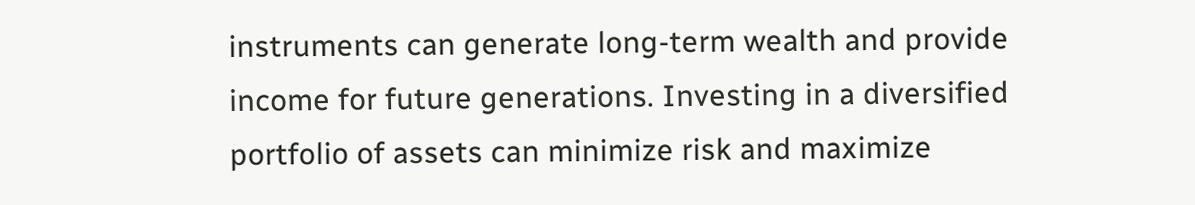instruments can generate long-term wealth and provide income for future generations. Investing in a diversified portfolio of assets can minimize risk and maximize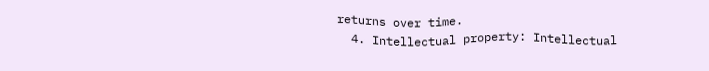returns over time.
  4. Intellectual property: Intellectual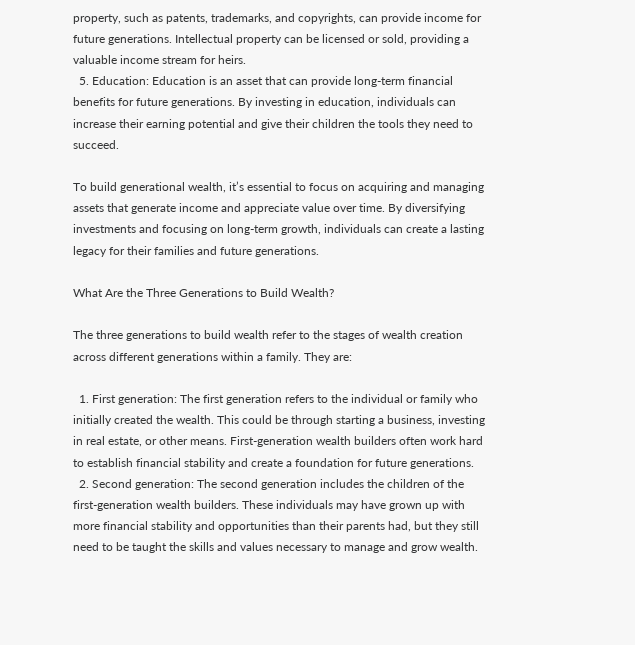property, such as patents, trademarks, and copyrights, can provide income for future generations. Intellectual property can be licensed or sold, providing a valuable income stream for heirs.
  5. Education: Education is an asset that can provide long-term financial benefits for future generations. By investing in education, individuals can increase their earning potential and give their children the tools they need to succeed.

To build generational wealth, it’s essential to focus on acquiring and managing assets that generate income and appreciate value over time. By diversifying investments and focusing on long-term growth, individuals can create a lasting legacy for their families and future generations.

What Are the Three Generations to Build Wealth?

The three generations to build wealth refer to the stages of wealth creation across different generations within a family. They are:

  1. First generation: The first generation refers to the individual or family who initially created the wealth. This could be through starting a business, investing in real estate, or other means. First-generation wealth builders often work hard to establish financial stability and create a foundation for future generations.
  2. Second generation: The second generation includes the children of the first-generation wealth builders. These individuals may have grown up with more financial stability and opportunities than their parents had, but they still need to be taught the skills and values necessary to manage and grow wealth.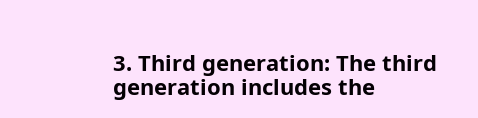3. Third generation: The third generation includes the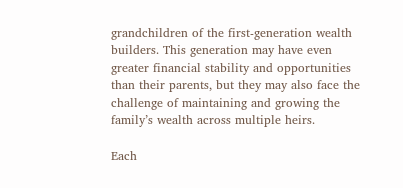grandchildren of the first-generation wealth builders. This generation may have even greater financial stability and opportunities than their parents, but they may also face the challenge of maintaining and growing the family’s wealth across multiple heirs.

Each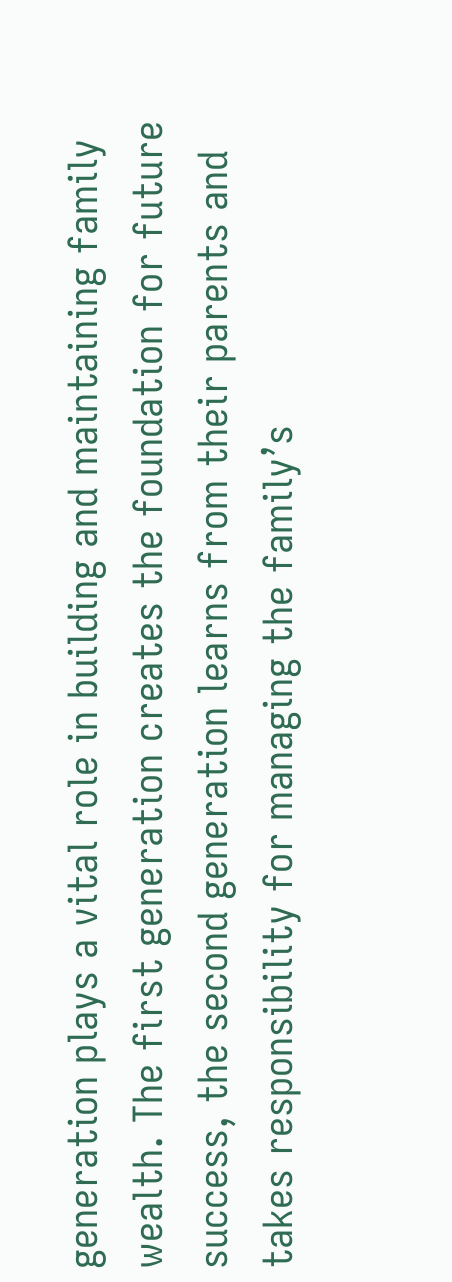generation plays a vital role in building and maintaining family wealth. The first generation creates the foundation for future success, the second generation learns from their parents and takes responsibility for managing the family’s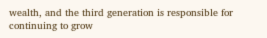wealth, and the third generation is responsible for continuing to grow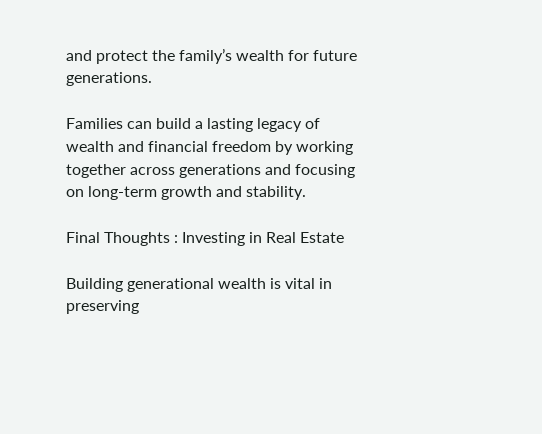and protect the family’s wealth for future generations.

Families can build a lasting legacy of wealth and financial freedom by working together across generations and focusing on long-term growth and stability.

Final Thoughts : Investing in Real Estate

Building generational wealth is vital in preserving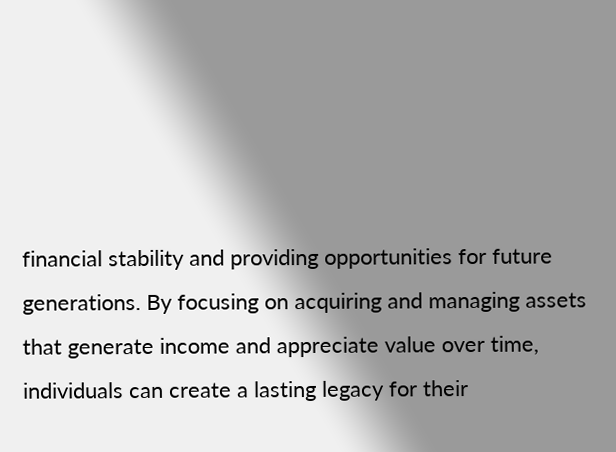financial stability and providing opportunities for future generations. By focusing on acquiring and managing assets that generate income and appreciate value over time, individuals can create a lasting legacy for their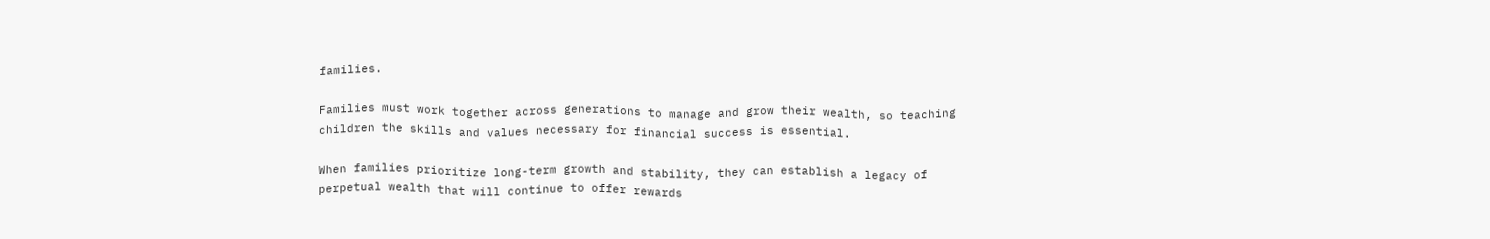families.

Families must work together across generations to manage and grow their wealth, so teaching children the skills and values necessary for financial success is essential.

When families prioritize long-term growth and stability, they can establish a legacy of perpetual wealth that will continue to offer rewards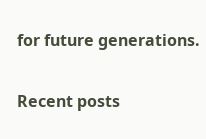for future generations.

Recent posts